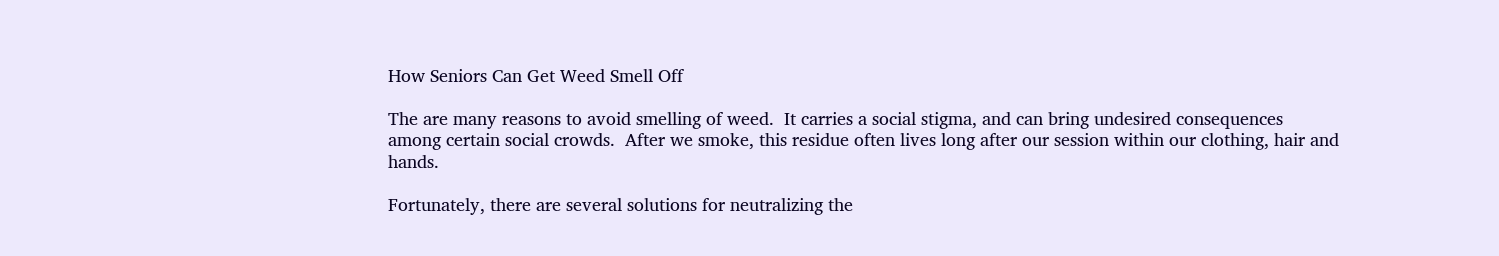How Seniors Can Get Weed Smell Off

The are many reasons to avoid smelling of weed.  It carries a social stigma, and can bring undesired consequences among certain social crowds.  After we smoke, this residue often lives long after our session within our clothing, hair and hands.

Fortunately, there are several solutions for neutralizing the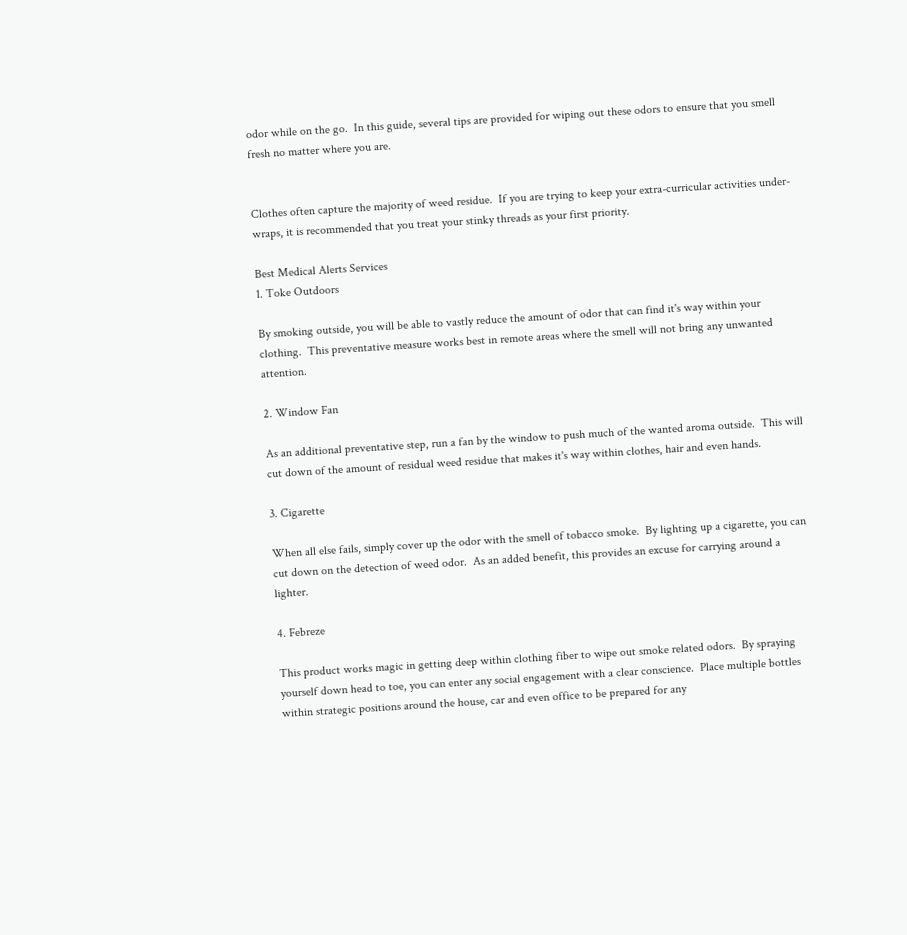odor while on the go.  In this guide, several tips are provided for wiping out these odors to ensure that you smell fresh no matter where you are.


Clothes often capture the majority of weed residue.  If you are trying to keep your extra-curricular activities under-wraps, it is recommended that you treat your stinky threads as your first priority.

Best Medical Alerts Services
1. Toke Outdoors

By smoking outside, you will be able to vastly reduce the amount of odor that can find it's way within your clothing.  This preventative measure works best in remote areas where the smell will not bring any unwanted attention.

2. Window Fan

As an additional preventative step, run a fan by the window to push much of the wanted aroma outside.  This will cut down of the amount of residual weed residue that makes it's way within clothes, hair and even hands.

3. Cigarette

When all else fails, simply cover up the odor with the smell of tobacco smoke.  By lighting up a cigarette, you can cut down on the detection of weed odor.  As an added benefit, this provides an excuse for carrying around a lighter.

4. Febreze

This product works magic in getting deep within clothing fiber to wipe out smoke related odors.  By spraying yourself down head to toe, you can enter any social engagement with a clear conscience.  Place multiple bottles within strategic positions around the house, car and even office to be prepared for any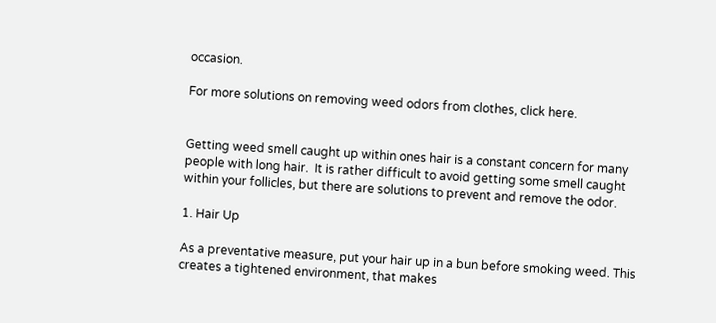occasion.

For more solutions on removing weed odors from clothes, click here.


Getting weed smell caught up within ones hair is a constant concern for many people with long hair.  It is rather difficult to avoid getting some smell caught within your follicles, but there are solutions to prevent and remove the odor.

1. Hair Up

As a preventative measure, put your hair up in a bun before smoking weed. This creates a tightened environment, that makes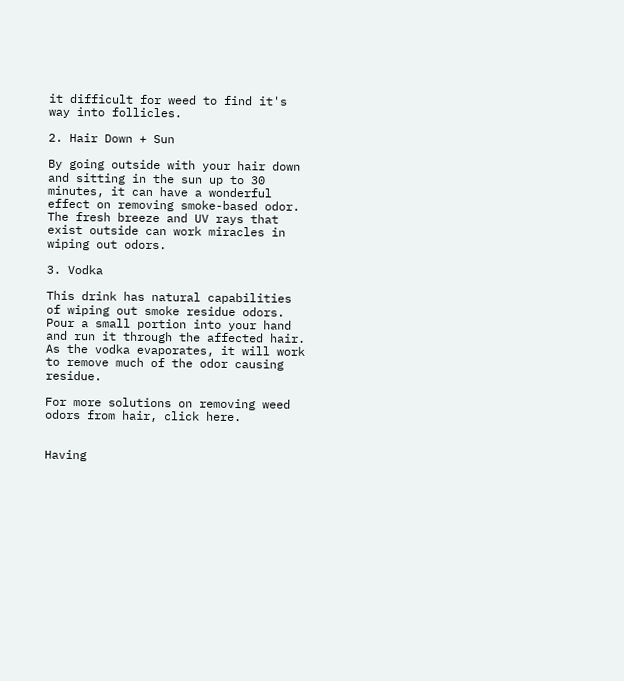it difficult for weed to find it's way into follicles.

2. Hair Down + Sun

By going outside with your hair down and sitting in the sun up to 30 minutes, it can have a wonderful effect on removing smoke-based odor.  The fresh breeze and UV rays that exist outside can work miracles in wiping out odors.

3. Vodka

This drink has natural capabilities of wiping out smoke residue odors.  Pour a small portion into your hand and run it through the affected hair.  As the vodka evaporates, it will work to remove much of the odor causing residue.

For more solutions on removing weed odors from hair, click here.


Having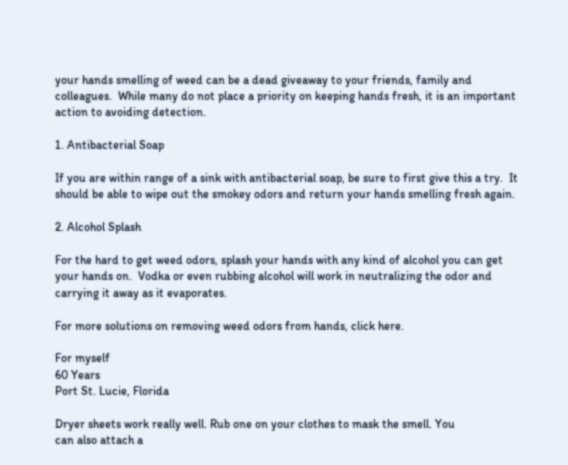your hands smelling of weed can be a dead giveaway to your friends, family and colleagues.  While many do not place a priority on keeping hands fresh, it is an important action to avoiding detection.

1. Antibacterial Soap

If you are within range of a sink with antibacterial soap, be sure to first give this a try.  It should be able to wipe out the smokey odors and return your hands smelling fresh again.

2. Alcohol Splash

For the hard to get weed odors, splash your hands with any kind of alcohol you can get your hands on.  Vodka or even rubbing alcohol will work in neutralizing the odor and carrying it away as it evaporates.

For more solutions on removing weed odors from hands, click here.

For myself
60 Years
Port St. Lucie, Florida

Dryer sheets work really well. Rub one on your clothes to mask the smell. You
can also attach a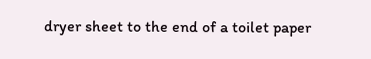dryer sheet to the end of a toilet paper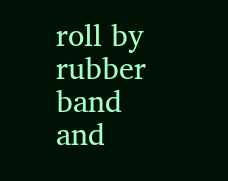roll by rubber band
and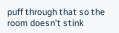puff through that so the room doesn't stink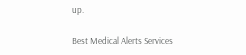up.

Best Medical Alerts Services